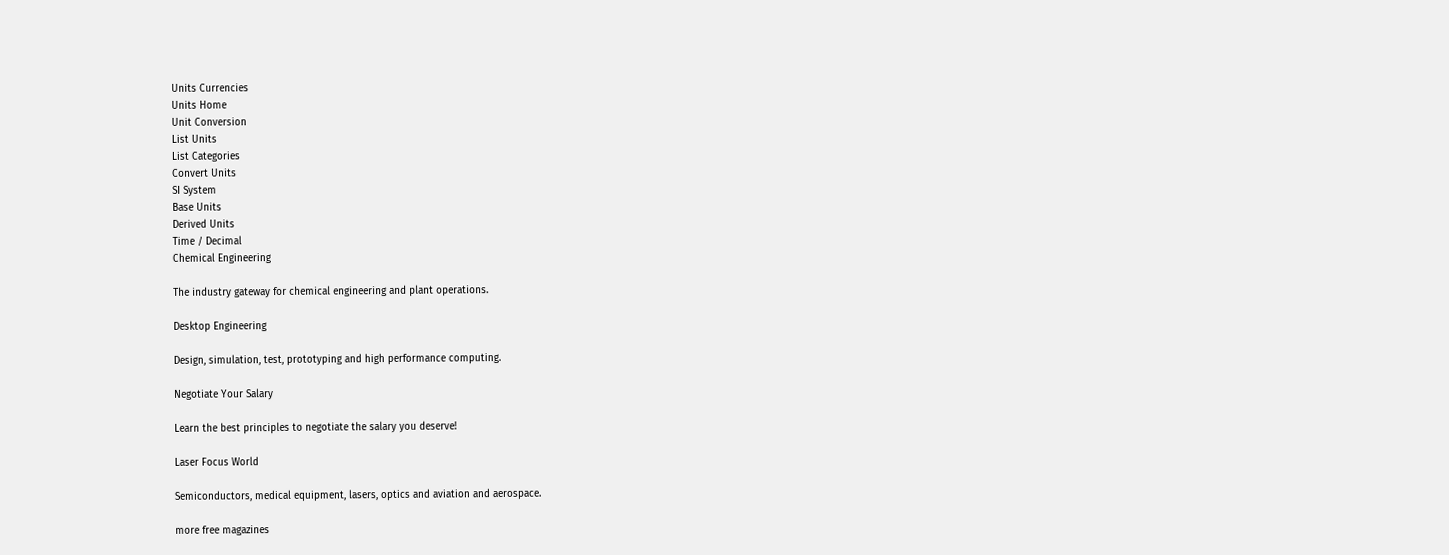Units Currencies
Units Home
Unit Conversion
List Units
List Categories
Convert Units
SI System
Base Units
Derived Units
Time / Decimal
Chemical Engineering

The industry gateway for chemical engineering and plant operations.

Desktop Engineering

Design, simulation, test, prototyping and high performance computing.

Negotiate Your Salary

Learn the best principles to negotiate the salary you deserve!

Laser Focus World

Semiconductors, medical equipment, lasers, optics and aviation and aerospace.

more free magazines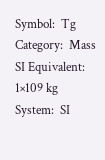Symbol:  Tg
Category:  Mass
SI Equivalent:  1×109 kg
System:  SI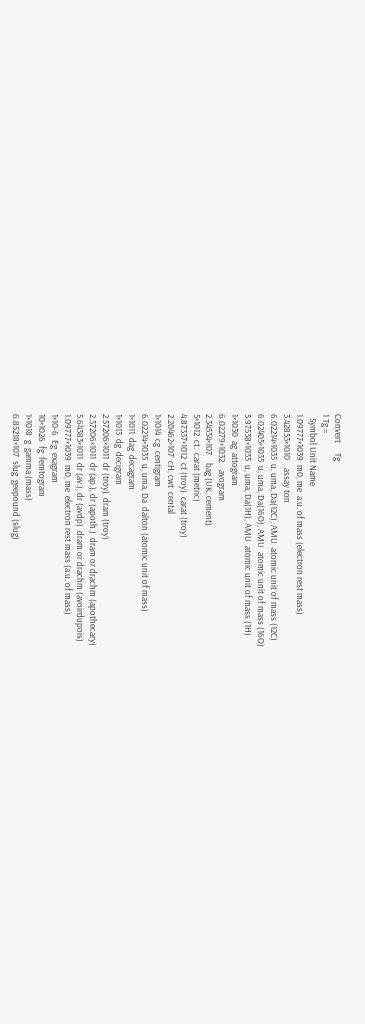Convert     Tg
1 Tg =
  Symbol Unit Name
1.09777×1039  m0, me  a.u. of mass (electron rest mass)
3.42853×1010    assay ton
6.02214×1035  u, uma, Da(12C), AMU  atomic unit of mass (12C)
6.02405×1035  u, uma, Da(16O), AMU  atomic unit of mass (16O)
5.97538×1035  u, uma, Da(1H), AMU  atomic unit of mass (1H)
1×1030  ag  attogram
6.02279×1032    avogram
2.34534×107    bag (UK, cement)
5×1012  ct.  carat (metric)
4.87337×1012  ct (troy)  carat (troy)
2.20462×107  cH, cwt  cental
1×1014  cg  centigram
6.02214×1035  u, uma, Da  dalton (atomic unit of mass)
1×1011  dag  decagram
1×1013  dg  decigram
2.57206×1011  dr (troy)  dram (troy)
2.57206×1011  dr (ap.), dr (apoth.)  dram or drachm (apothecary)
5.64383×1011  dr (av.), dr (avdp)  dram or drachm (avoirdupois)
1.09777×1039  m0, me  electron rest mass (a.u. of mass)
1×10-6  Eg  exagram
10×1026  fg  femtogram
1×1018  g  gamma (mass)
6.85218×107  slug  geepound (slug)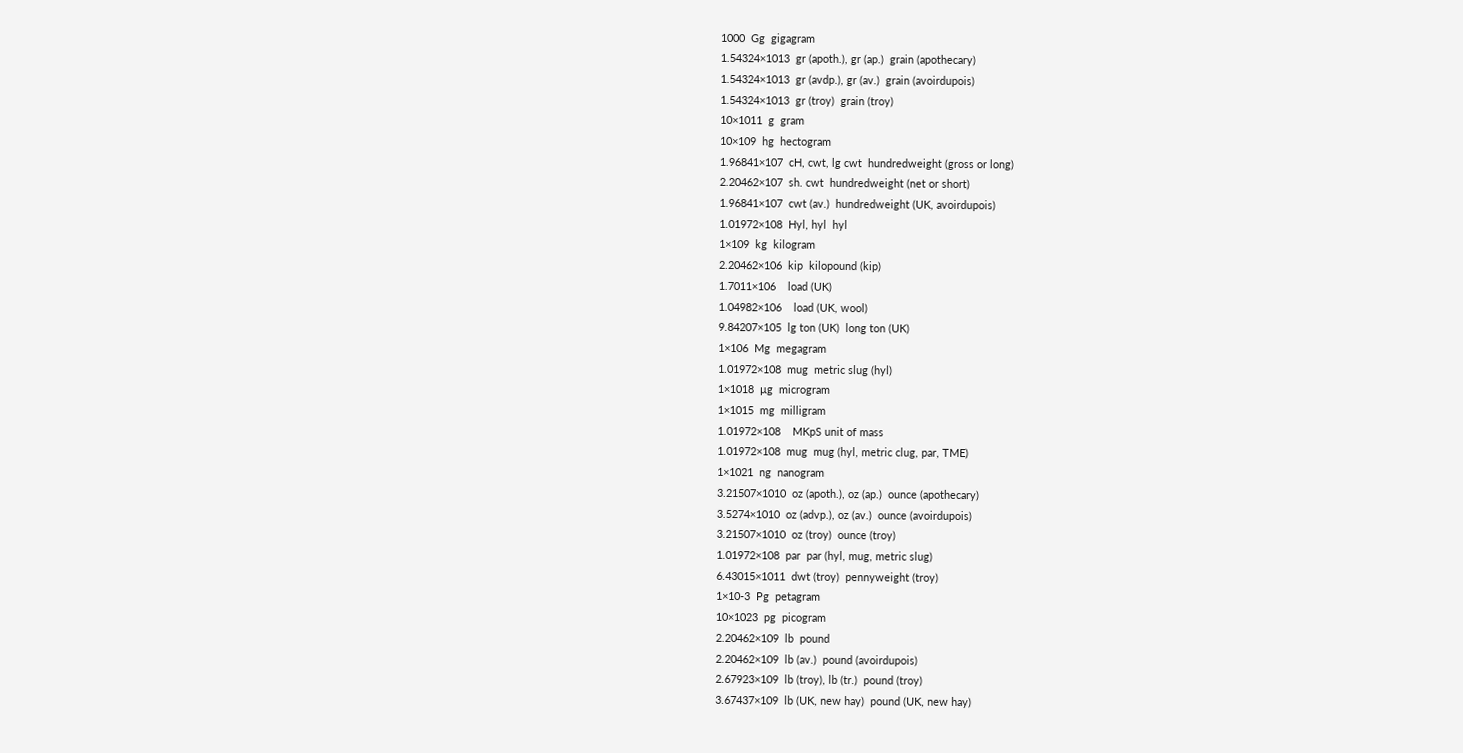1000  Gg  gigagram
1.54324×1013  gr (apoth.), gr (ap.)  grain (apothecary)
1.54324×1013  gr (avdp.), gr (av.)  grain (avoirdupois)
1.54324×1013  gr (troy)  grain (troy)
10×1011  g  gram
10×109  hg  hectogram
1.96841×107  cH, cwt, lg cwt  hundredweight (gross or long)
2.20462×107  sh. cwt  hundredweight (net or short)
1.96841×107  cwt (av.)  hundredweight (UK, avoirdupois)
1.01972×108  Hyl, hyl  hyl
1×109  kg  kilogram
2.20462×106  kip  kilopound (kip)
1.7011×106    load (UK)
1.04982×106    load (UK, wool)
9.84207×105  lg ton (UK)  long ton (UK)
1×106  Mg  megagram
1.01972×108  mug  metric slug (hyl)
1×1018  µg  microgram
1×1015  mg  milligram
1.01972×108    MKpS unit of mass
1.01972×108  mug  mug (hyl, metric clug, par, TME)
1×1021  ng  nanogram
3.21507×1010  oz (apoth.), oz (ap.)  ounce (apothecary)
3.5274×1010  oz (advp.), oz (av.)  ounce (avoirdupois)
3.21507×1010  oz (troy)  ounce (troy)
1.01972×108  par  par (hyl, mug, metric slug)
6.43015×1011  dwt (troy)  pennyweight (troy)
1×10-3  Pg  petagram
10×1023  pg  picogram
2.20462×109  lb  pound
2.20462×109  lb (av.)  pound (avoirdupois)
2.67923×109  lb (troy), lb (tr.)  pound (troy)
3.67437×109  lb (UK, new hay)  pound (UK, new hay)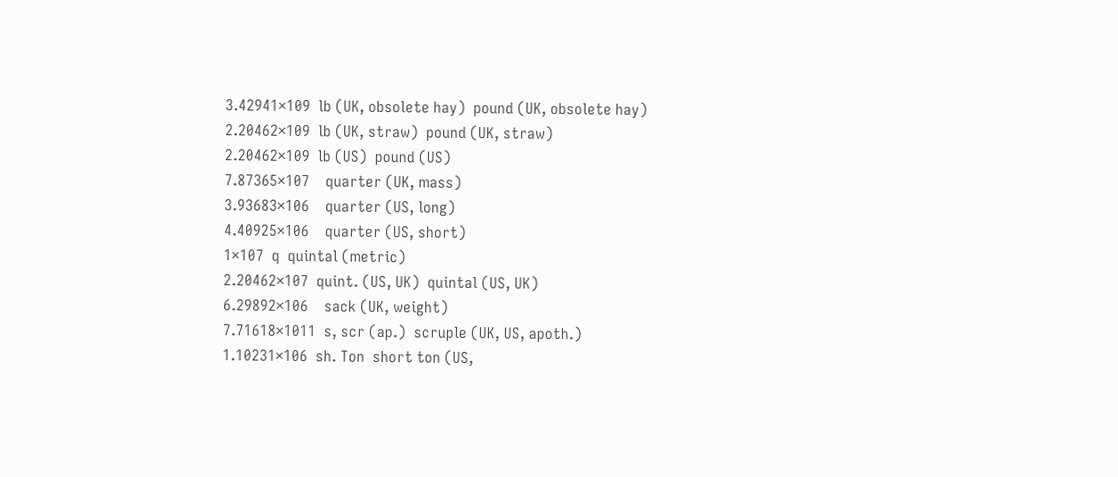3.42941×109  lb (UK, obsolete hay)  pound (UK, obsolete hay)
2.20462×109  lb (UK, straw)  pound (UK, straw)
2.20462×109  lb (US)  pound (US)
7.87365×107    quarter (UK, mass)
3.93683×106    quarter (US, long)
4.40925×106    quarter (US, short)
1×107  q  quintal (metric)
2.20462×107  quint. (US, UK)  quintal (US, UK)
6.29892×106    sack (UK, weight)
7.71618×1011  s, scr (ap.)  scruple (UK, US, apoth.)
1.10231×106  sh. Ton  short ton (US,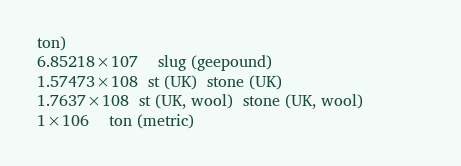ton)
6.85218×107    slug (geepound)
1.57473×108  st (UK)  stone (UK)
1.7637×108  st (UK, wool)  stone (UK, wool)
1×106    ton (metric)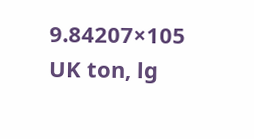9.84207×105  UK ton, lg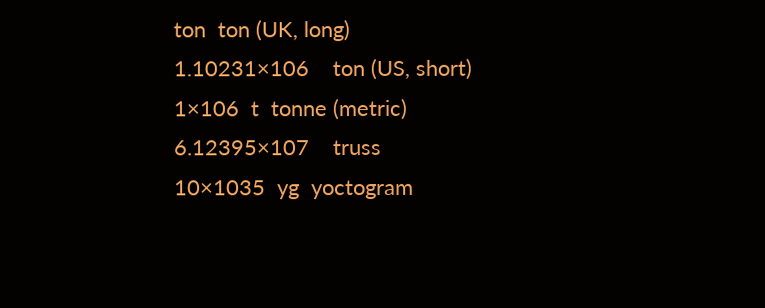ton  ton (UK, long)
1.10231×106    ton (US, short)
1×106  t  tonne (metric)
6.12395×107    truss
10×1035  yg  yoctogram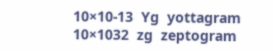10×10-13  Yg  yottagram
10×1032  zg  zeptogram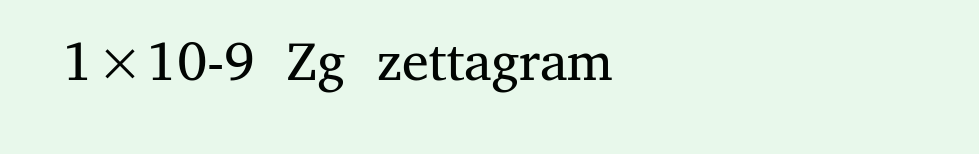1×10-9  Zg  zettagram